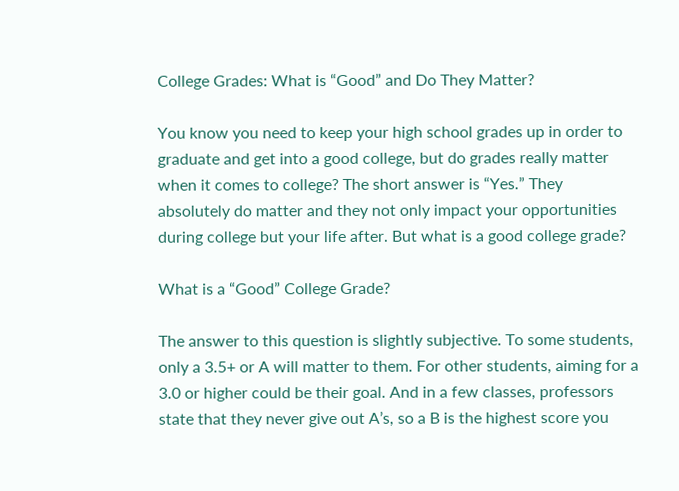College Grades: What is “Good” and Do They Matter?

You know you need to keep your high school grades up in order to graduate and get into a good college, but do grades really matter when it comes to college? The short answer is “Yes.” They absolutely do matter and they not only impact your opportunities during college but your life after. But what is a good college grade?

What is a “Good” College Grade?

The answer to this question is slightly subjective. To some students, only a 3.5+ or A will matter to them. For other students, aiming for a 3.0 or higher could be their goal. And in a few classes, professors state that they never give out A’s, so a B is the highest score you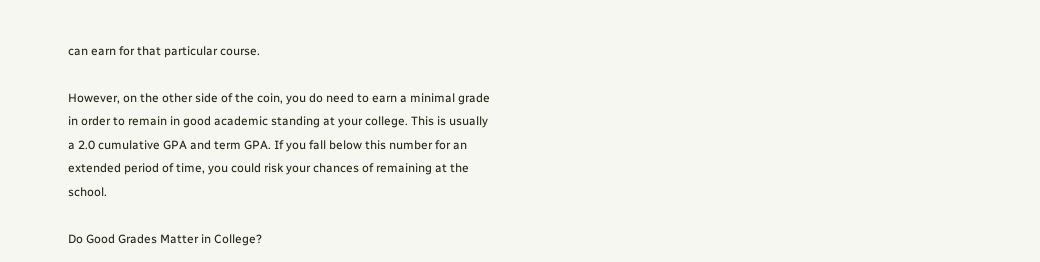can earn for that particular course.

However, on the other side of the coin, you do need to earn a minimal grade in order to remain in good academic standing at your college. This is usually a 2.0 cumulative GPA and term GPA. If you fall below this number for an extended period of time, you could risk your chances of remaining at the school.

Do Good Grades Matter in College?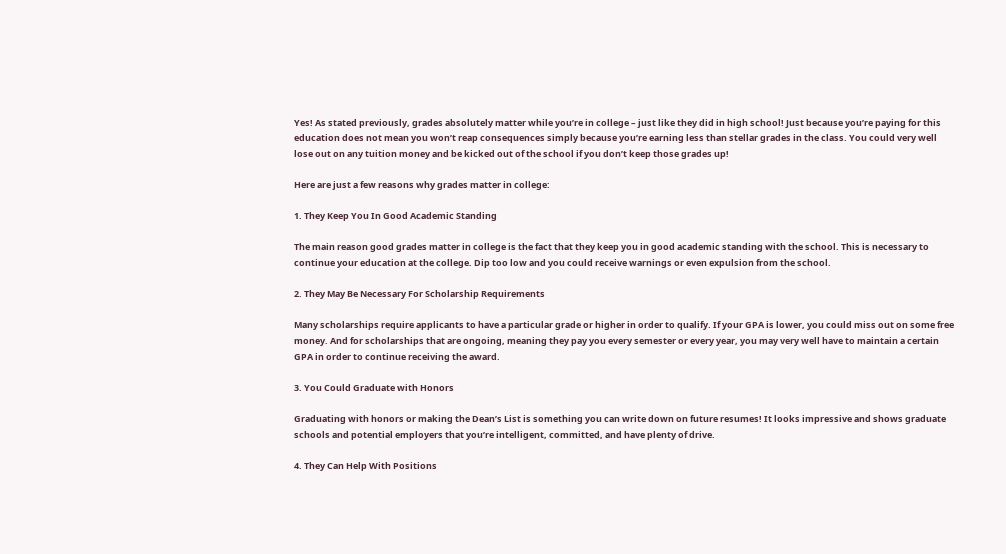Yes! As stated previously, grades absolutely matter while you’re in college – just like they did in high school! Just because you’re paying for this education does not mean you won’t reap consequences simply because you’re earning less than stellar grades in the class. You could very well lose out on any tuition money and be kicked out of the school if you don’t keep those grades up!

Here are just a few reasons why grades matter in college:

1. They Keep You In Good Academic Standing

The main reason good grades matter in college is the fact that they keep you in good academic standing with the school. This is necessary to continue your education at the college. Dip too low and you could receive warnings or even expulsion from the school.

2. They May Be Necessary For Scholarship Requirements

Many scholarships require applicants to have a particular grade or higher in order to qualify. If your GPA is lower, you could miss out on some free money. And for scholarships that are ongoing, meaning they pay you every semester or every year, you may very well have to maintain a certain GPA in order to continue receiving the award.

3. You Could Graduate with Honors

Graduating with honors or making the Dean’s List is something you can write down on future resumes! It looks impressive and shows graduate schools and potential employers that you’re intelligent, committed, and have plenty of drive.

4. They Can Help With Positions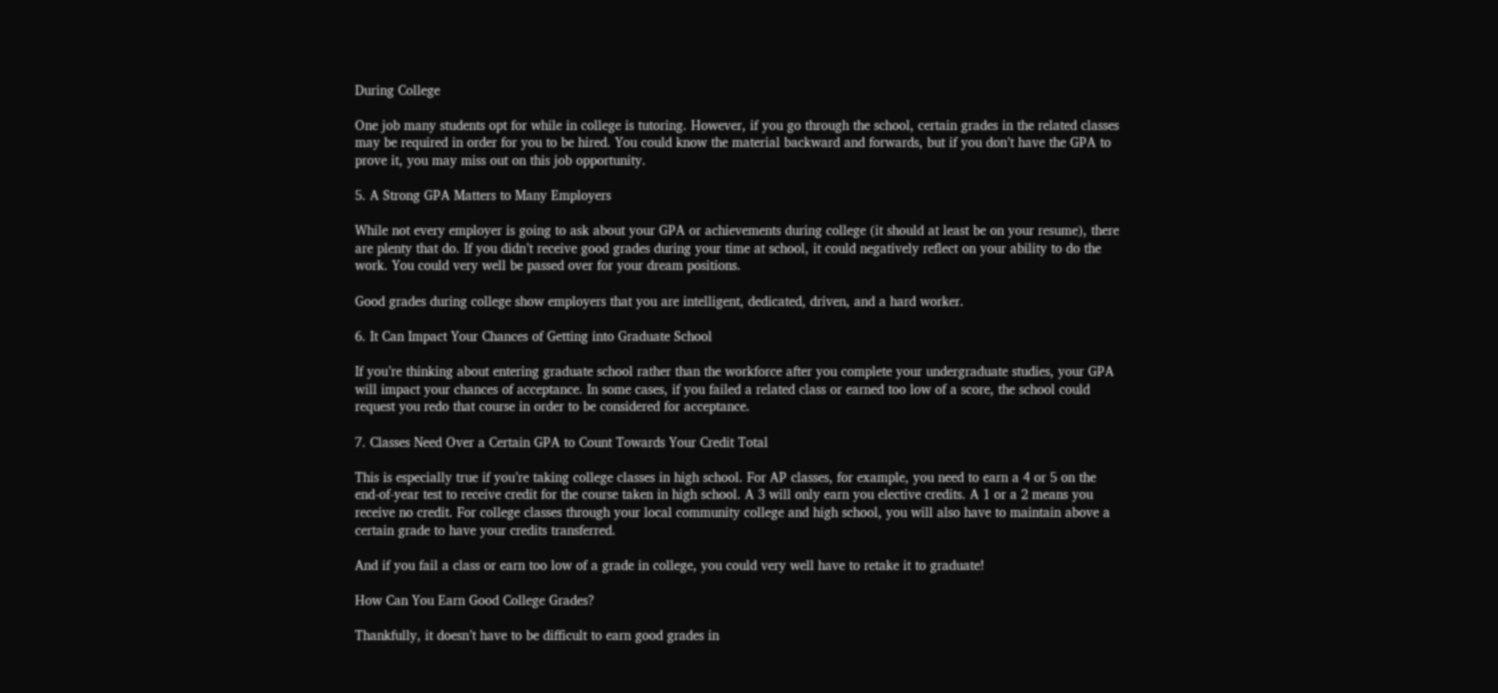During College

One job many students opt for while in college is tutoring. However, if you go through the school, certain grades in the related classes may be required in order for you to be hired. You could know the material backward and forwards, but if you don’t have the GPA to prove it, you may miss out on this job opportunity.

5. A Strong GPA Matters to Many Employers

While not every employer is going to ask about your GPA or achievements during college (it should at least be on your resume), there are plenty that do. If you didn’t receive good grades during your time at school, it could negatively reflect on your ability to do the work. You could very well be passed over for your dream positions.

Good grades during college show employers that you are intelligent, dedicated, driven, and a hard worker.

6. It Can Impact Your Chances of Getting into Graduate School

If you’re thinking about entering graduate school rather than the workforce after you complete your undergraduate studies, your GPA will impact your chances of acceptance. In some cases, if you failed a related class or earned too low of a score, the school could request you redo that course in order to be considered for acceptance.

7. Classes Need Over a Certain GPA to Count Towards Your Credit Total

This is especially true if you’re taking college classes in high school. For AP classes, for example, you need to earn a 4 or 5 on the end-of-year test to receive credit for the course taken in high school. A 3 will only earn you elective credits. A 1 or a 2 means you receive no credit. For college classes through your local community college and high school, you will also have to maintain above a certain grade to have your credits transferred.

And if you fail a class or earn too low of a grade in college, you could very well have to retake it to graduate!

How Can You Earn Good College Grades?

Thankfully, it doesn’t have to be difficult to earn good grades in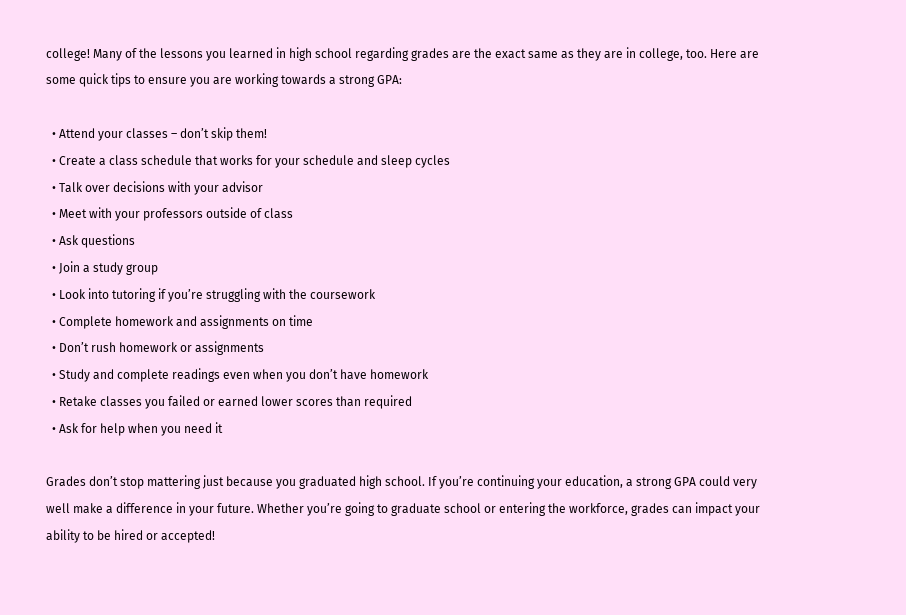college! Many of the lessons you learned in high school regarding grades are the exact same as they are in college, too. Here are some quick tips to ensure you are working towards a strong GPA:

  • Attend your classes – don’t skip them!
  • Create a class schedule that works for your schedule and sleep cycles
  • Talk over decisions with your advisor
  • Meet with your professors outside of class
  • Ask questions
  • Join a study group
  • Look into tutoring if you’re struggling with the coursework
  • Complete homework and assignments on time
  • Don’t rush homework or assignments
  • Study and complete readings even when you don’t have homework
  • Retake classes you failed or earned lower scores than required
  • Ask for help when you need it

Grades don’t stop mattering just because you graduated high school. If you’re continuing your education, a strong GPA could very well make a difference in your future. Whether you’re going to graduate school or entering the workforce, grades can impact your ability to be hired or accepted!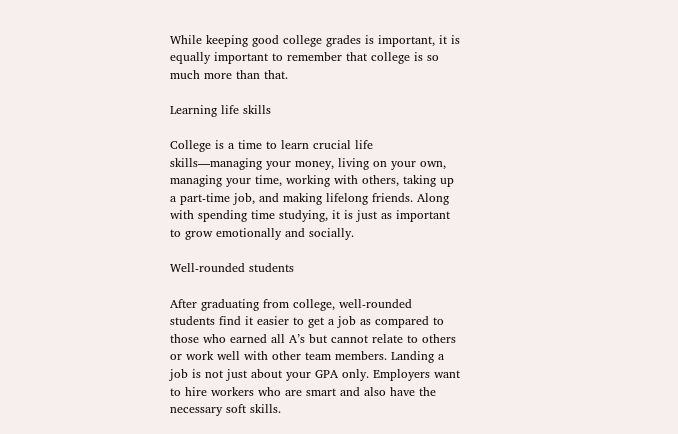While keeping good college grades is important, it is equally important to remember that college is so much more than that.

Learning life skills

College is a time to learn crucial life skills—managing your money, living on your own, managing your time, working with others, taking up a part-time job, and making lifelong friends. Along with spending time studying, it is just as important to grow emotionally and socially.

Well-rounded students

After graduating from college, well-rounded students find it easier to get a job as compared to those who earned all A’s but cannot relate to others or work well with other team members. Landing a job is not just about your GPA only. Employers want to hire workers who are smart and also have the necessary soft skills.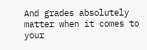And grades absolutely matter when it comes to your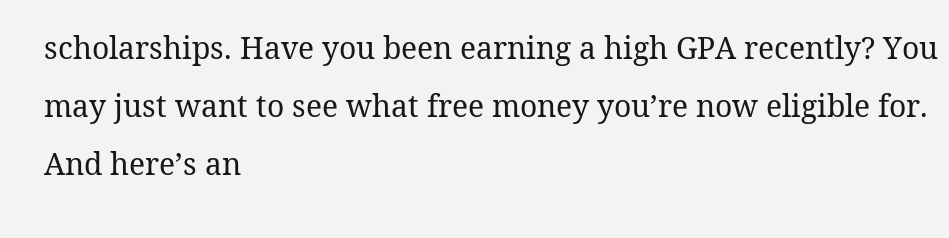scholarships. Have you been earning a high GPA recently? You may just want to see what free money you’re now eligible for. And here’s an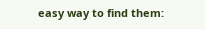easy way to find them: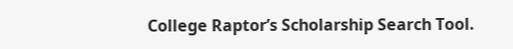College Raptor’s Scholarship Search Tool.